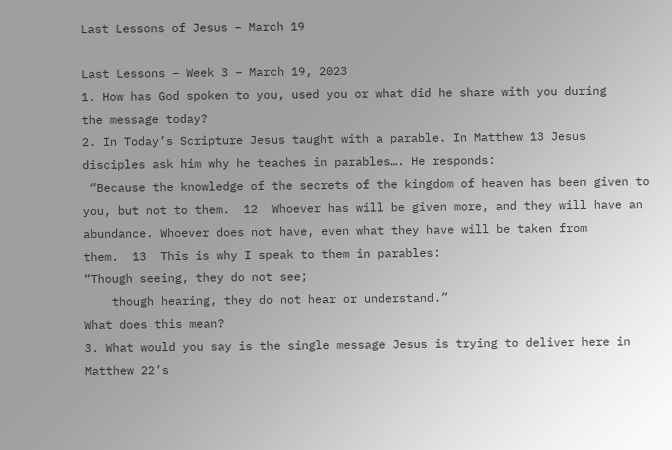Last Lessons of Jesus – March 19

Last Lessons – Week 3 – March 19, 2023
1. How has God spoken to you, used you or what did he share with you during
the message today?
2. In Today’s Scripture Jesus taught with a parable. In Matthew 13 Jesus
disciples ask him why he teaches in parables…. He responds:
 “Because the knowledge of the secrets of the kingdom of heaven has been given to
you, but not to them.  12  Whoever has will be given more, and they will have an
abundance. Whoever does not have, even what they have will be taken from
them.  13  This is why I speak to them in parables:
“Though seeing, they do not see;
    though hearing, they do not hear or understand.”
What does this mean?
3. What would you say is the single message Jesus is trying to deliver here in
Matthew 22’s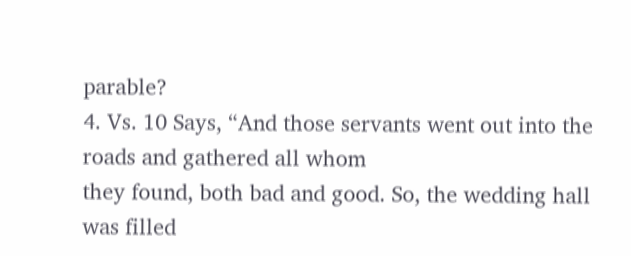parable?
4. Vs. 10 Says, “And those servants went out into the roads and gathered all whom
they found, both bad and good. So, the wedding hall was filled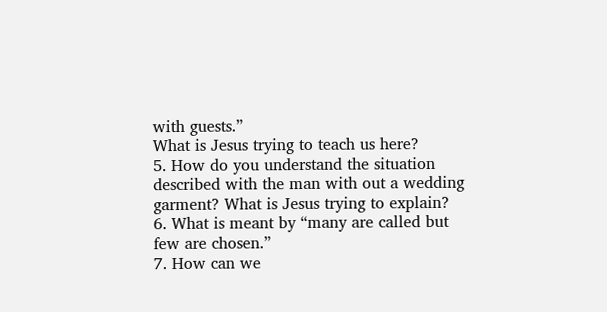with guests.”
What is Jesus trying to teach us here?
5. How do you understand the situation described with the man with out a wedding
garment? What is Jesus trying to explain?
6. What is meant by “many are called but few are chosen.”
7. How can we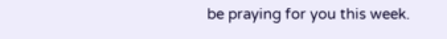be praying for you this week.